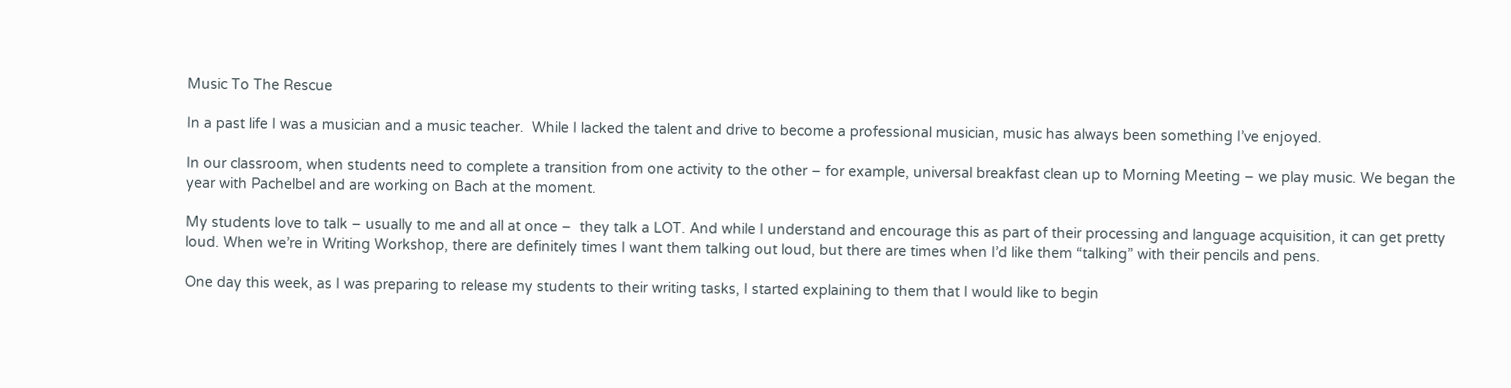Music To The Rescue

In a past life I was a musician and a music teacher.  While I lacked the talent and drive to become a professional musician, music has always been something I’ve enjoyed.

In our classroom, when students need to complete a transition from one activity to the other – for example, universal breakfast clean up to Morning Meeting – we play music. We began the year with Pachelbel and are working on Bach at the moment.

My students love to talk – usually to me and all at once –  they talk a LOT. And while I understand and encourage this as part of their processing and language acquisition, it can get pretty loud. When we’re in Writing Workshop, there are definitely times I want them talking out loud, but there are times when I’d like them “talking” with their pencils and pens.

One day this week, as I was preparing to release my students to their writing tasks, I started explaining to them that I would like to begin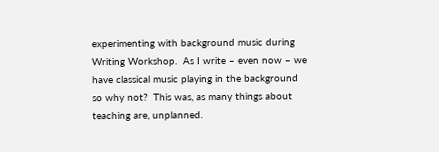experimenting with background music during Writing Workshop.  As I write – even now – we have classical music playing in the background so why not?  This was, as many things about teaching are, unplanned.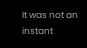It was not an instant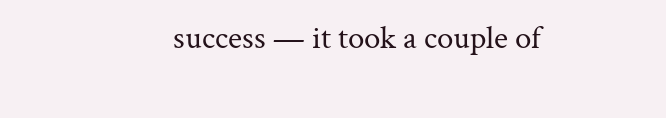success — it took a couple of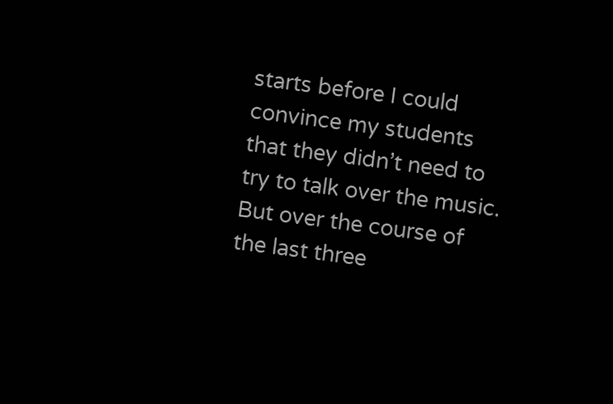starts before I could convince my students that they didn’t need to try to talk over the music. But over the course of the last three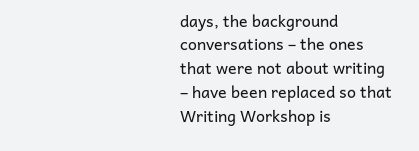days, the background conversations – the ones that were not about writing – have been replaced so that Writing Workshop is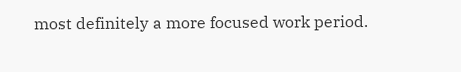most definitely a more focused work period.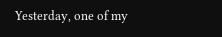Yesterday, one of my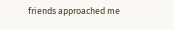friends approached me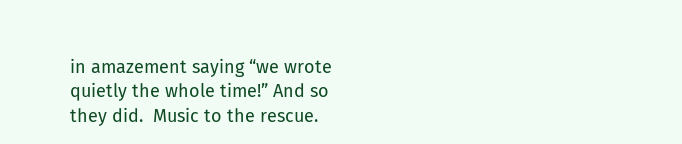in amazement saying “we wrote quietly the whole time!” And so they did.  Music to the rescue.